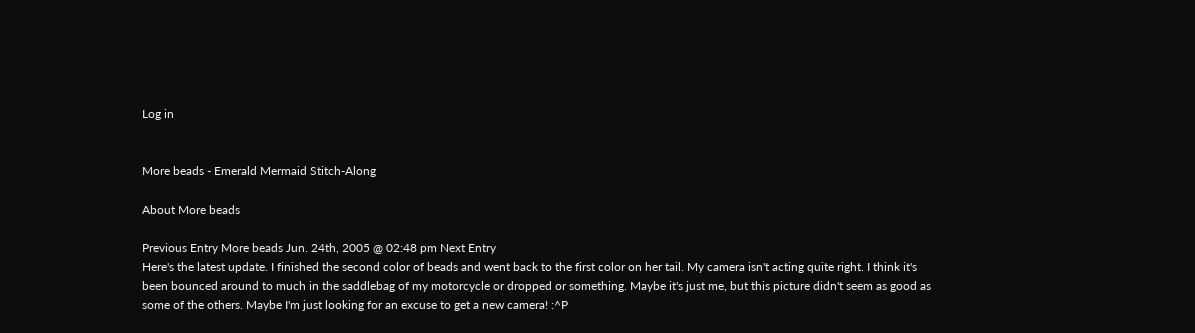Log in


More beads - Emerald Mermaid Stitch-Along

About More beads

Previous Entry More beads Jun. 24th, 2005 @ 02:48 pm Next Entry
Here's the latest update. I finished the second color of beads and went back to the first color on her tail. My camera isn't acting quite right. I think it's been bounced around to much in the saddlebag of my motorcycle or dropped or something. Maybe it's just me, but this picture didn't seem as good as some of the others. Maybe I'm just looking for an excuse to get a new camera! :^P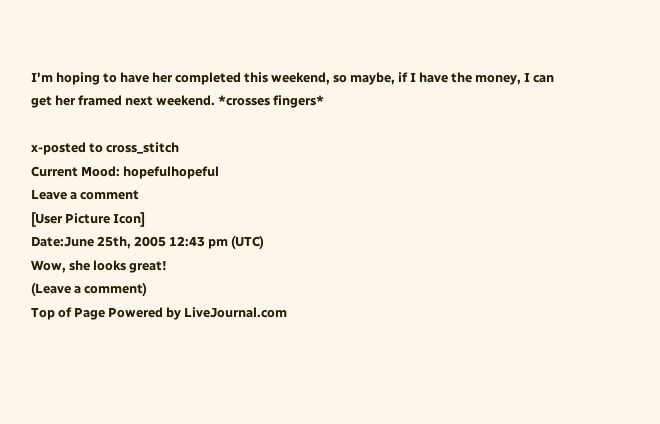I'm hoping to have her completed this weekend, so maybe, if I have the money, I can get her framed next weekend. *crosses fingers*

x-posted to cross_stitch
Current Mood: hopefulhopeful
Leave a comment
[User Picture Icon]
Date:June 25th, 2005 12:43 pm (UTC)
Wow, she looks great!
(Leave a comment)
Top of Page Powered by LiveJournal.com